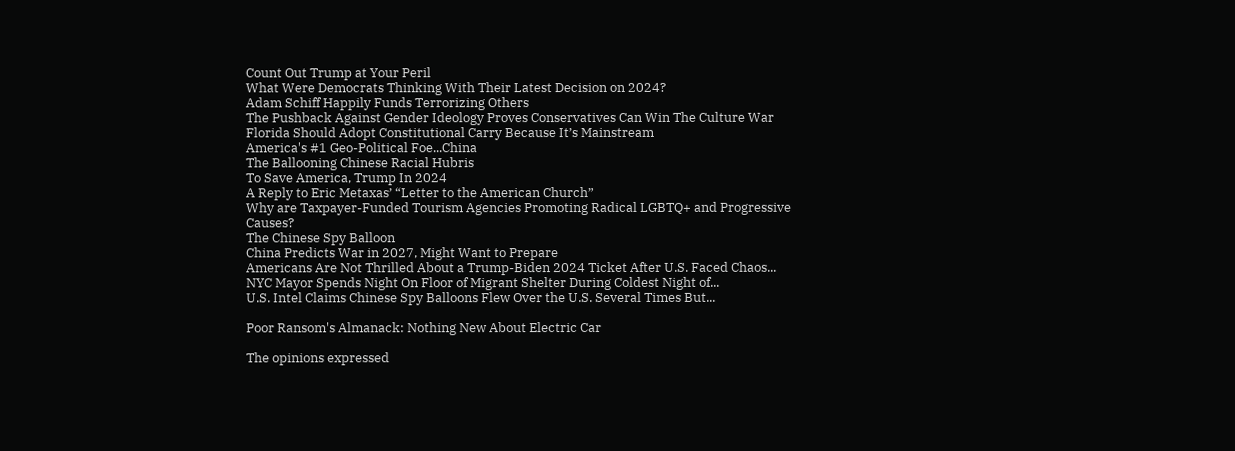Count Out Trump at Your Peril
What Were Democrats Thinking With Their Latest Decision on 2024?
Adam Schiff Happily Funds Terrorizing Others
The Pushback Against Gender Ideology Proves Conservatives Can Win The Culture War
Florida Should Adopt Constitutional Carry Because It’s Mainstream
America's #1 Geo-Political Foe...China
The Ballooning Chinese Racial Hubris
To Save America, Trump In 2024
A Reply to Eric Metaxas’ “Letter to the American Church”
Why are Taxpayer-Funded Tourism Agencies Promoting Radical LGBTQ+ and Progressive Causes?
The Chinese Spy Balloon
China Predicts War in 2027, Might Want to Prepare
Americans Are Not Thrilled About a Trump-Biden 2024 Ticket After U.S. Faced Chaos...
NYC Mayor Spends Night On Floor of Migrant Shelter During Coldest Night of...
U.S. Intel Claims Chinese Spy Balloons Flew Over the U.S. Several Times But...

Poor Ransom's Almanack: Nothing New About Electric Car

The opinions expressed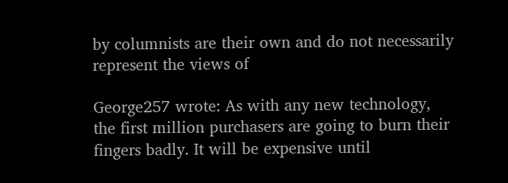by columnists are their own and do not necessarily represent the views of

George257 wrote: As with any new technology, the first million purchasers are going to burn their fingers badly. It will be expensive until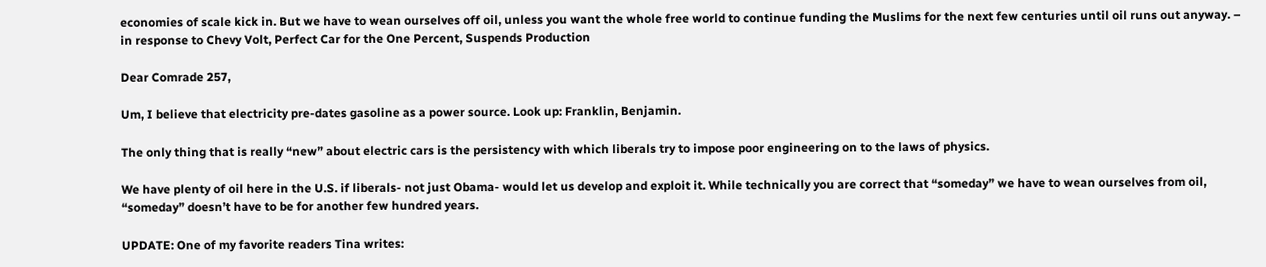economies of scale kick in. But we have to wean ourselves off oil, unless you want the whole free world to continue funding the Muslims for the next few centuries until oil runs out anyway. – in response to Chevy Volt, Perfect Car for the One Percent, Suspends Production

Dear Comrade 257,

Um, I believe that electricity pre-dates gasoline as a power source. Look up: Franklin, Benjamin.

The only thing that is really “new” about electric cars is the persistency with which liberals try to impose poor engineering on to the laws of physics.

We have plenty of oil here in the U.S. if liberals- not just Obama- would let us develop and exploit it. While technically you are correct that “someday” we have to wean ourselves from oil, “someday” doesn’t have to be for another few hundred years.

UPDATE: One of my favorite readers Tina writes: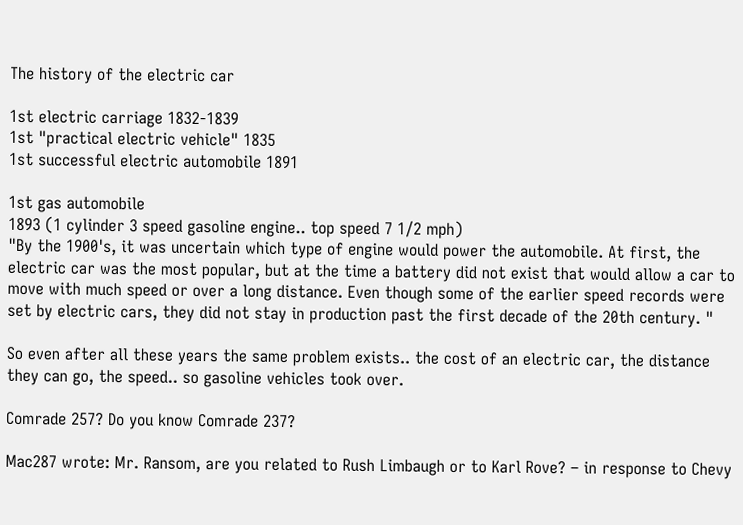The history of the electric car

1st electric carriage 1832-1839
1st "practical electric vehicle" 1835
1st successful electric automobile 1891

1st gas automobile
1893 (1 cylinder 3 speed gasoline engine.. top speed 7 1/2 mph)
"By the 1900's, it was uncertain which type of engine would power the automobile. At first, the electric car was the most popular, but at the time a battery did not exist that would allow a car to move with much speed or over a long distance. Even though some of the earlier speed records were set by electric cars, they did not stay in production past the first decade of the 20th century. "

So even after all these years the same problem exists.. the cost of an electric car, the distance they can go, the speed.. so gasoline vehicles took over.

Comrade 257? Do you know Comrade 237?

Mac287 wrote: Mr. Ransom, are you related to Rush Limbaugh or to Karl Rove? – in response to Chevy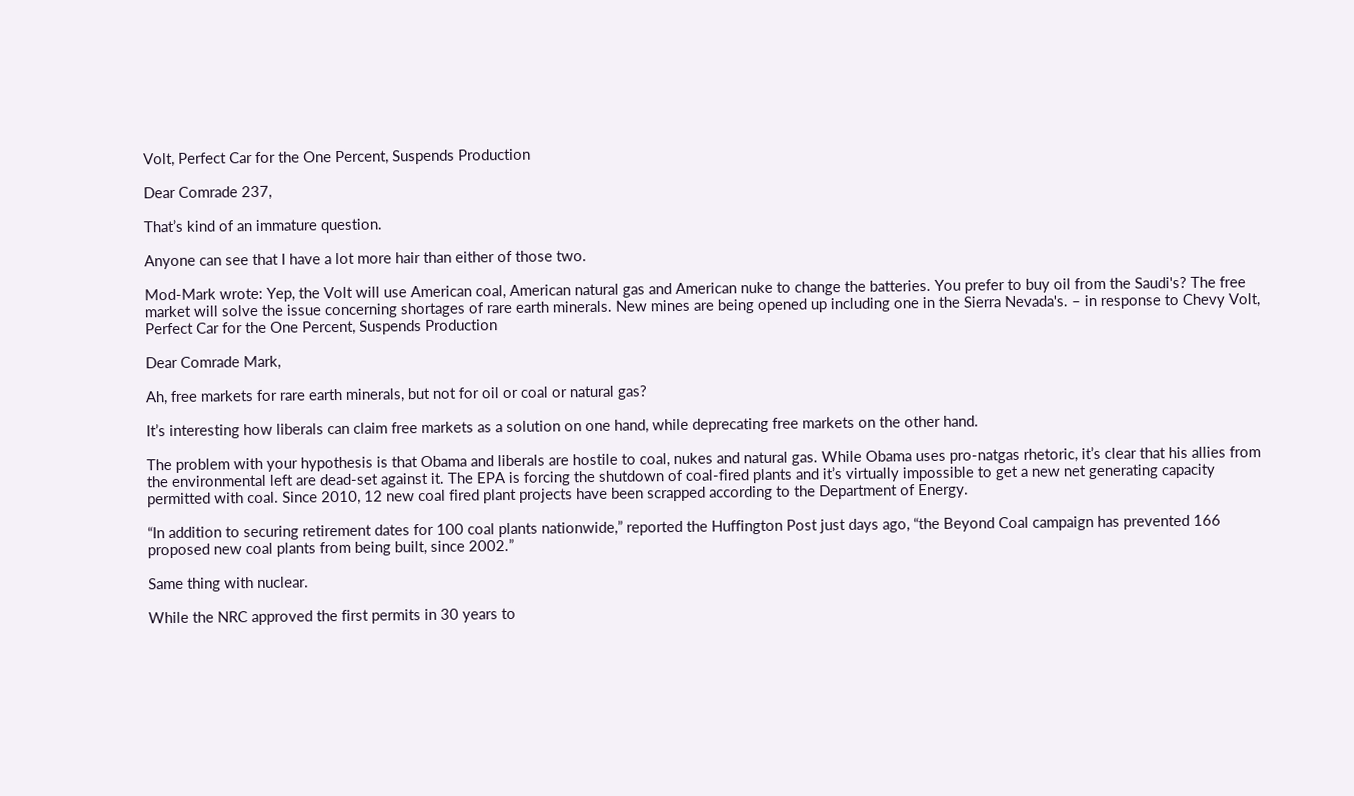Volt, Perfect Car for the One Percent, Suspends Production

Dear Comrade 237,

That’s kind of an immature question.

Anyone can see that I have a lot more hair than either of those two.

Mod-Mark wrote: Yep, the Volt will use American coal, American natural gas and American nuke to change the batteries. You prefer to buy oil from the Saudi's? The free market will solve the issue concerning shortages of rare earth minerals. New mines are being opened up including one in the Sierra Nevada's. – in response to Chevy Volt, Perfect Car for the One Percent, Suspends Production

Dear Comrade Mark,

Ah, free markets for rare earth minerals, but not for oil or coal or natural gas?

It’s interesting how liberals can claim free markets as a solution on one hand, while deprecating free markets on the other hand.

The problem with your hypothesis is that Obama and liberals are hostile to coal, nukes and natural gas. While Obama uses pro-natgas rhetoric, it’s clear that his allies from the environmental left are dead-set against it. The EPA is forcing the shutdown of coal-fired plants and it’s virtually impossible to get a new net generating capacity permitted with coal. Since 2010, 12 new coal fired plant projects have been scrapped according to the Department of Energy.

“In addition to securing retirement dates for 100 coal plants nationwide,” reported the Huffington Post just days ago, “the Beyond Coal campaign has prevented 166 proposed new coal plants from being built, since 2002.”

Same thing with nuclear.

While the NRC approved the first permits in 30 years to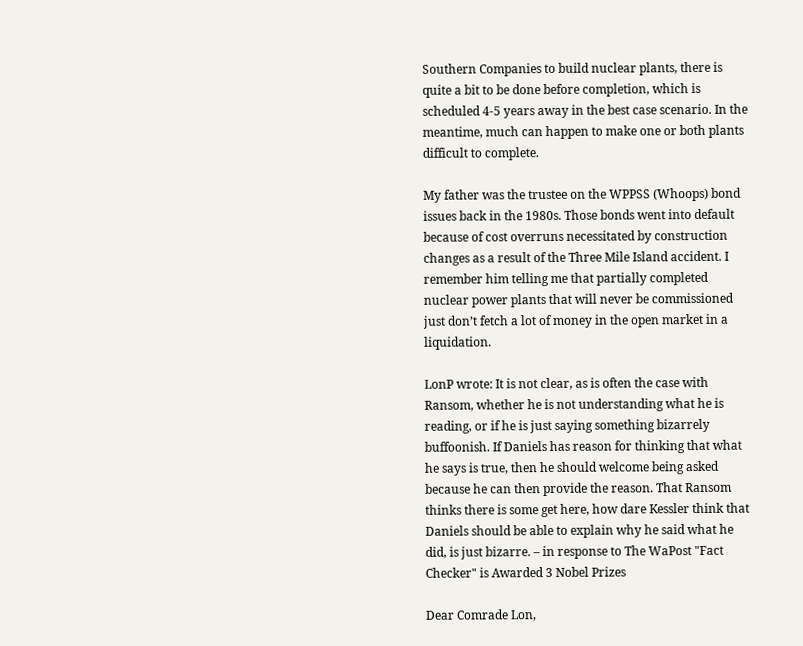Southern Companies to build nuclear plants, there is quite a bit to be done before completion, which is scheduled 4-5 years away in the best case scenario. In the meantime, much can happen to make one or both plants difficult to complete.

My father was the trustee on the WPPSS (Whoops) bond issues back in the 1980s. Those bonds went into default because of cost overruns necessitated by construction changes as a result of the Three Mile Island accident. I remember him telling me that partially completed nuclear power plants that will never be commissioned just don’t fetch a lot of money in the open market in a liquidation.

LonP wrote: It is not clear, as is often the case with Ransom, whether he is not understanding what he is reading, or if he is just saying something bizarrely buffoonish. If Daniels has reason for thinking that what he says is true, then he should welcome being asked because he can then provide the reason. That Ransom thinks there is some get here, how dare Kessler think that Daniels should be able to explain why he said what he did, is just bizarre. – in response to The WaPost "Fact Checker" is Awarded 3 Nobel Prizes

Dear Comrade Lon,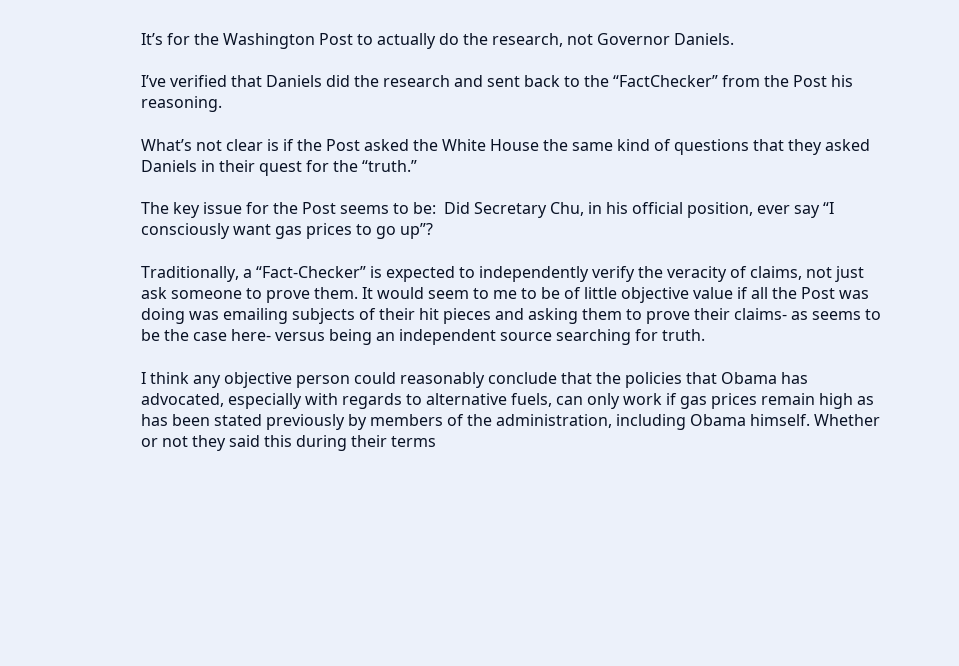It’s for the Washington Post to actually do the research, not Governor Daniels.

I’ve verified that Daniels did the research and sent back to the “FactChecker” from the Post his reasoning.

What’s not clear is if the Post asked the White House the same kind of questions that they asked Daniels in their quest for the “truth.”

The key issue for the Post seems to be:  Did Secretary Chu, in his official position, ever say “I consciously want gas prices to go up”?

Traditionally, a “Fact-Checker” is expected to independently verify the veracity of claims, not just ask someone to prove them. It would seem to me to be of little objective value if all the Post was doing was emailing subjects of their hit pieces and asking them to prove their claims- as seems to be the case here- versus being an independent source searching for truth.

I think any objective person could reasonably conclude that the policies that Obama has advocated, especially with regards to alternative fuels, can only work if gas prices remain high as has been stated previously by members of the administration, including Obama himself. Whether or not they said this during their terms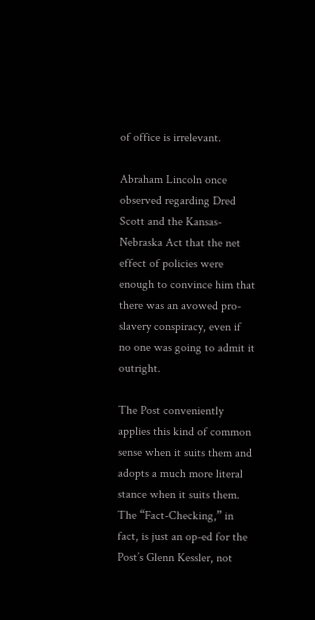of office is irrelevant.

Abraham Lincoln once observed regarding Dred Scott and the Kansas-Nebraska Act that the net effect of policies were enough to convince him that there was an avowed pro-slavery conspiracy, even if no one was going to admit it outright.

The Post conveniently applies this kind of common sense when it suits them and adopts a much more literal stance when it suits them. The “Fact-Checking,” in fact, is just an op-ed for the Post’s Glenn Kessler, not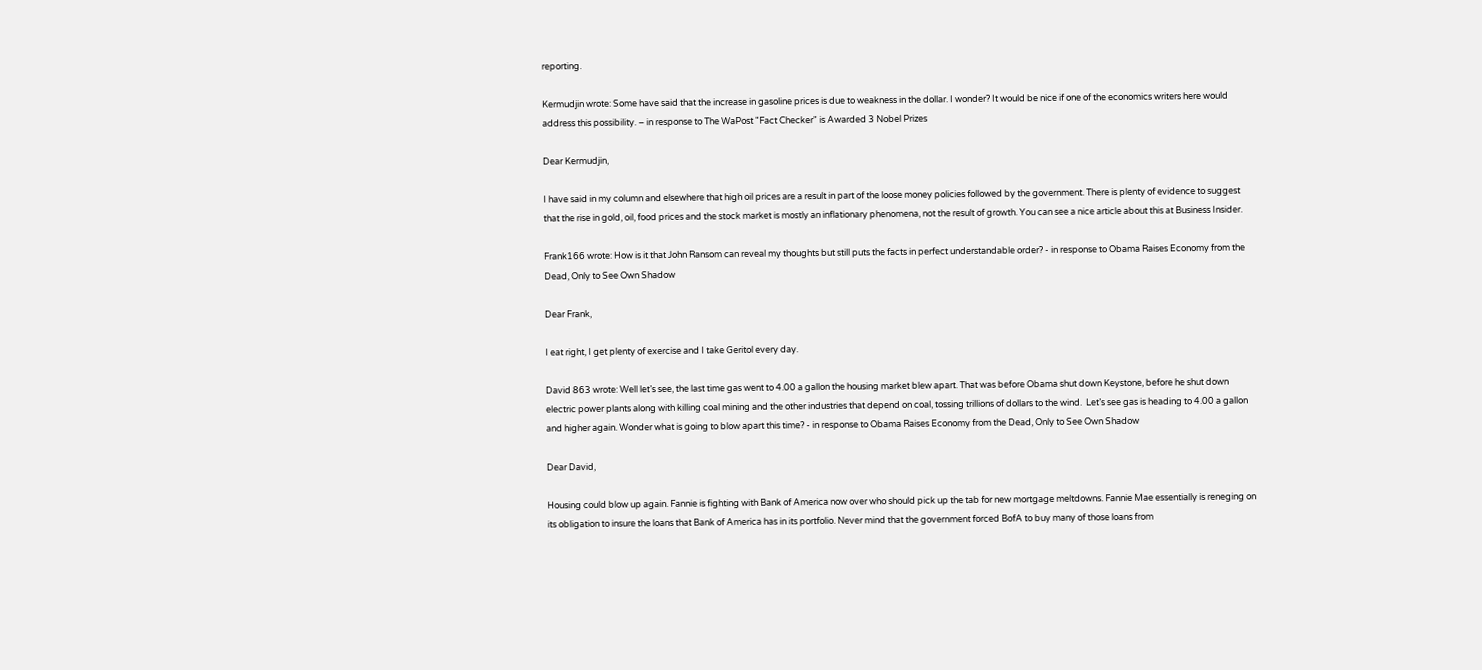reporting.

Kermudjin wrote: Some have said that the increase in gasoline prices is due to weakness in the dollar. I wonder? It would be nice if one of the economics writers here would address this possibility. – in response to The WaPost "Fact Checker" is Awarded 3 Nobel Prizes

Dear Kermudjin,

I have said in my column and elsewhere that high oil prices are a result in part of the loose money policies followed by the government. There is plenty of evidence to suggest that the rise in gold, oil, food prices and the stock market is mostly an inflationary phenomena, not the result of growth. You can see a nice article about this at Business Insider.

Frank166 wrote: How is it that John Ransom can reveal my thoughts but still puts the facts in perfect understandable order? - in response to Obama Raises Economy from the Dead, Only to See Own Shadow

Dear Frank,

I eat right, I get plenty of exercise and I take Geritol every day.

David 863 wrote: Well let’s see, the last time gas went to 4.00 a gallon the housing market blew apart. That was before Obama shut down Keystone, before he shut down electric power plants along with killing coal mining and the other industries that depend on coal, tossing trillions of dollars to the wind.  Let’s see gas is heading to 4.00 a gallon and higher again. Wonder what is going to blow apart this time? - in response to Obama Raises Economy from the Dead, Only to See Own Shadow

Dear David,

Housing could blow up again. Fannie is fighting with Bank of America now over who should pick up the tab for new mortgage meltdowns. Fannie Mae essentially is reneging on its obligation to insure the loans that Bank of America has in its portfolio. Never mind that the government forced BofA to buy many of those loans from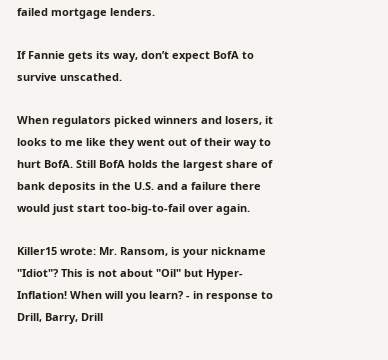failed mortgage lenders.

If Fannie gets its way, don’t expect BofA to survive unscathed.

When regulators picked winners and losers, it looks to me like they went out of their way to hurt BofA. Still BofA holds the largest share of bank deposits in the U.S. and a failure there would just start too-big-to-fail over again.

Killer15 wrote: Mr. Ransom, is your nickname "Idiot"? This is not about "Oil" but Hyper-Inflation! When will you learn? - in response to Drill, Barry, Drill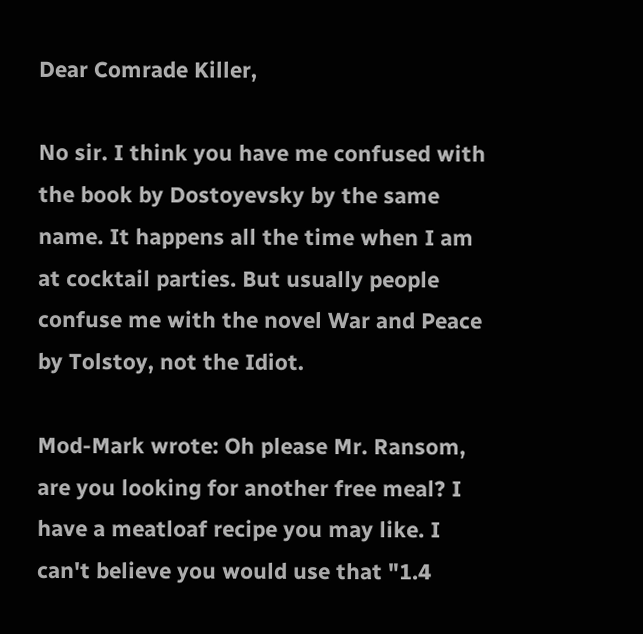Dear Comrade Killer,

No sir. I think you have me confused with the book by Dostoyevsky by the same name. It happens all the time when I am at cocktail parties. But usually people confuse me with the novel War and Peace by Tolstoy, not the Idiot.

Mod-Mark wrote: Oh please Mr. Ransom, are you looking for another free meal? I have a meatloaf recipe you may like. I can't believe you would use that "1.4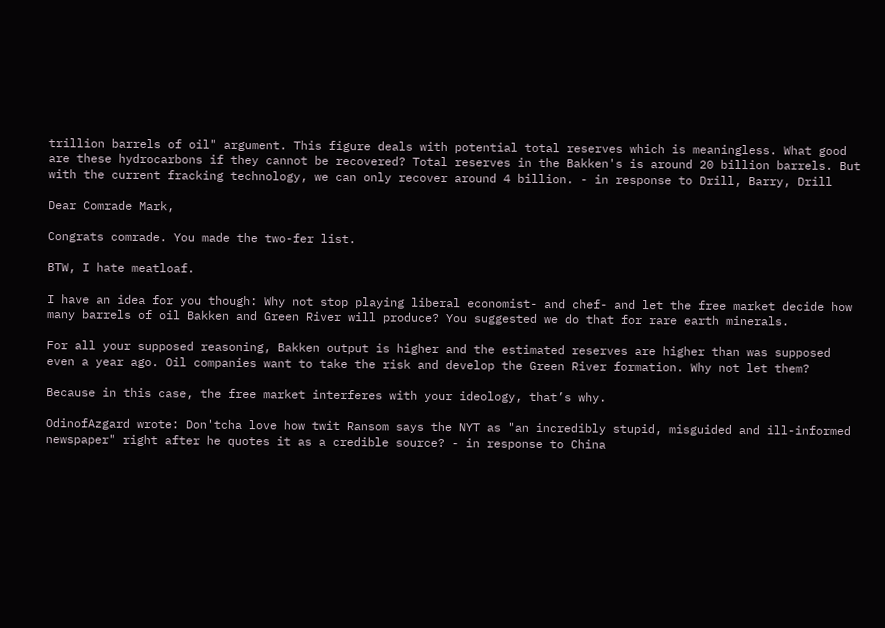trillion barrels of oil" argument. This figure deals with potential total reserves which is meaningless. What good are these hydrocarbons if they cannot be recovered? Total reserves in the Bakken's is around 20 billion barrels. But with the current fracking technology, we can only recover around 4 billion. - in response to Drill, Barry, Drill

Dear Comrade Mark,

Congrats comrade. You made the two-fer list.

BTW, I hate meatloaf.

I have an idea for you though: Why not stop playing liberal economist- and chef- and let the free market decide how many barrels of oil Bakken and Green River will produce? You suggested we do that for rare earth minerals.

For all your supposed reasoning, Bakken output is higher and the estimated reserves are higher than was supposed even a year ago. Oil companies want to take the risk and develop the Green River formation. Why not let them?

Because in this case, the free market interferes with your ideology, that’s why.

OdinofAzgard wrote: Don'tcha love how twit Ransom says the NYT as "an incredibly stupid, misguided and ill-informed newspaper" right after he quotes it as a credible source? - in response to China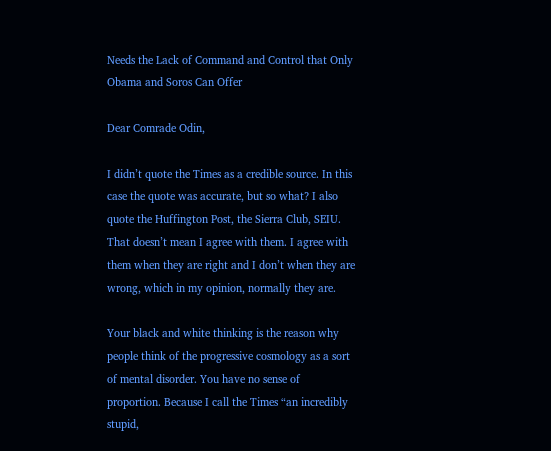Needs the Lack of Command and Control that Only Obama and Soros Can Offer

Dear Comrade Odin,

I didn’t quote the Times as a credible source. In this case the quote was accurate, but so what? I also quote the Huffington Post, the Sierra Club, SEIU. That doesn’t mean I agree with them. I agree with them when they are right and I don’t when they are wrong, which in my opinion, normally they are.

Your black and white thinking is the reason why people think of the progressive cosmology as a sort of mental disorder. You have no sense of proportion. Because I call the Times “an incredibly stupid,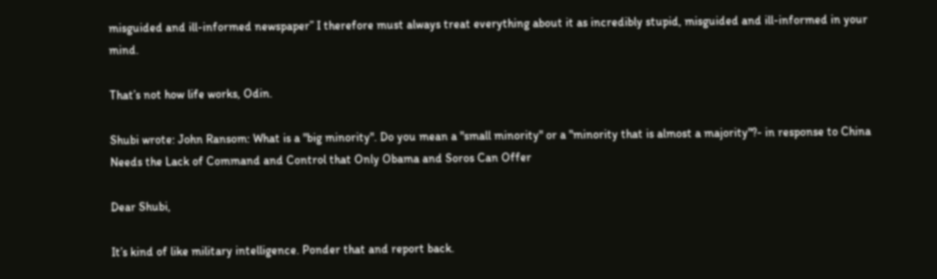misguided and ill-informed newspaper” I therefore must always treat everything about it as incredibly stupid, misguided and ill-informed in your mind.

That’s not how life works, Odin.

Shubi wrote: John Ransom: What is a "big minority". Do you mean a "small minority" or a "minority that is almost a majority"?- in response to China Needs the Lack of Command and Control that Only Obama and Soros Can Offer

Dear Shubi,

It’s kind of like military intelligence. Ponder that and report back.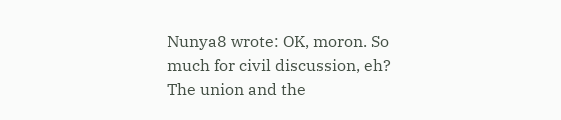Nunya8 wrote: OK, moron. So much for civil discussion, eh? The union and the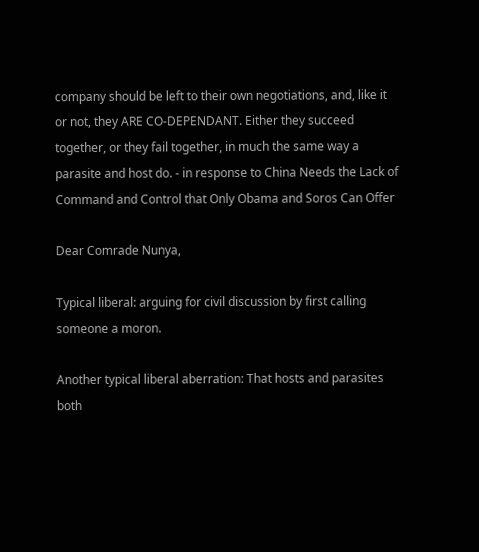company should be left to their own negotiations, and, like it or not, they ARE CO-DEPENDANT. Either they succeed together, or they fail together, in much the same way a parasite and host do. - in response to China Needs the Lack of Command and Control that Only Obama and Soros Can Offer

Dear Comrade Nunya,

Typical liberal: arguing for civil discussion by first calling someone a moron.

Another typical liberal aberration: That hosts and parasites both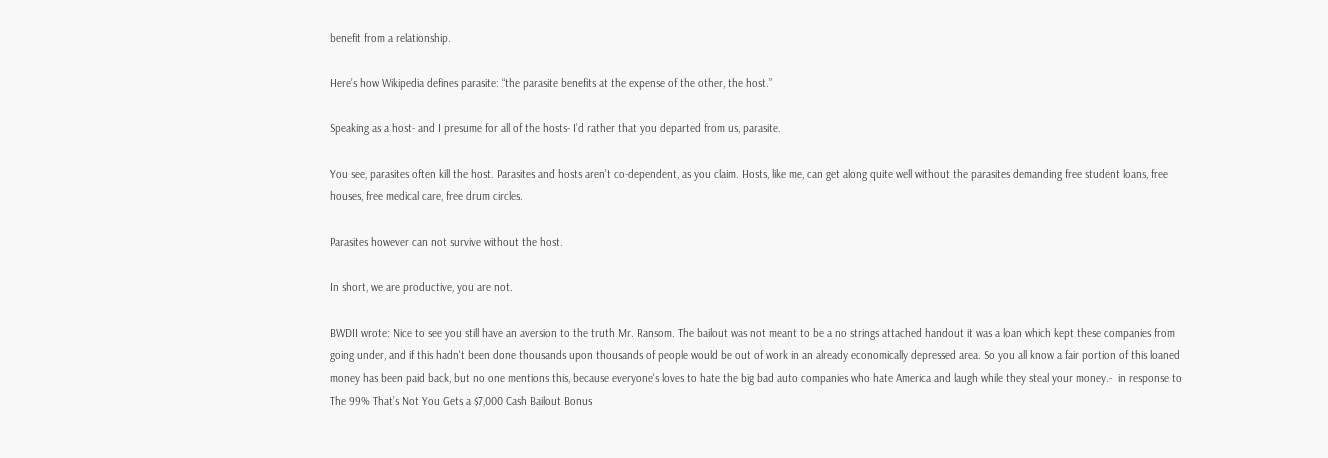benefit from a relationship.

Here’s how Wikipedia defines parasite: “the parasite benefits at the expense of the other, the host.”

Speaking as a host- and I presume for all of the hosts- I’d rather that you departed from us, parasite.

You see, parasites often kill the host. Parasites and hosts aren’t co-dependent, as you claim. Hosts, like me, can get along quite well without the parasites demanding free student loans, free houses, free medical care, free drum circles.

Parasites however can not survive without the host.

In short, we are productive, you are not.

BWDII wrote: Nice to see you still have an aversion to the truth Mr. Ransom. The bailout was not meant to be a no strings attached handout it was a loan which kept these companies from going under, and if this hadn't been done thousands upon thousands of people would be out of work in an already economically depressed area. So you all know a fair portion of this loaned money has been paid back, but no one mentions this, because everyone's loves to hate the big bad auto companies who hate America and laugh while they steal your money.-  in response to The 99% That’s Not You Gets a $7,000 Cash Bailout Bonus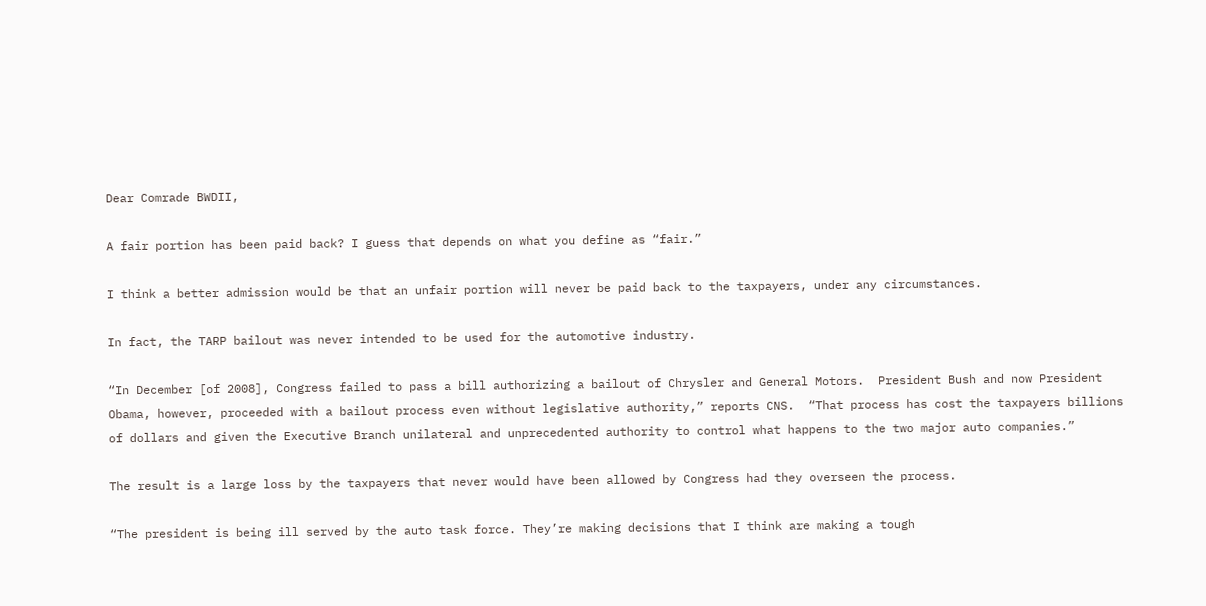Dear Comrade BWDII,

A fair portion has been paid back? I guess that depends on what you define as “fair.”

I think a better admission would be that an unfair portion will never be paid back to the taxpayers, under any circumstances.

In fact, the TARP bailout was never intended to be used for the automotive industry.

“In December [of 2008], Congress failed to pass a bill authorizing a bailout of Chrysler and General Motors.  President Bush and now President Obama, however, proceeded with a bailout process even without legislative authority,” reports CNS.  “That process has cost the taxpayers billions of dollars and given the Executive Branch unilateral and unprecedented authority to control what happens to the two major auto companies.”

The result is a large loss by the taxpayers that never would have been allowed by Congress had they overseen the process.

“The president is being ill served by the auto task force. They’re making decisions that I think are making a tough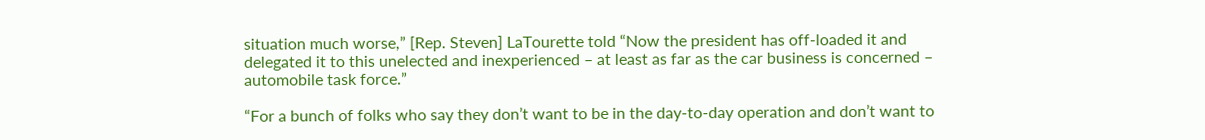situation much worse,” [Rep. Steven] LaTourette told “Now the president has off-loaded it and delegated it to this unelected and inexperienced – at least as far as the car business is concerned – automobile task force.”

“For a bunch of folks who say they don’t want to be in the day-to-day operation and don’t want to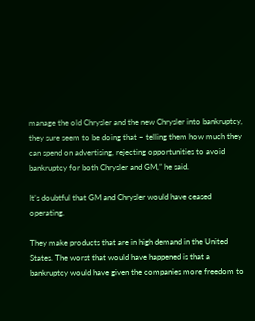manage the old Chrysler and the new Chrysler into bankruptcy, they sure seem to be doing that – telling them how much they can spend on advertising, rejecting opportunities to avoid bankruptcy for both Chrysler and GM,” he said.

It’s doubtful that GM and Chrysler would have ceased operating.

They make products that are in high demand in the United States. The worst that would have happened is that a bankruptcy would have given the companies more freedom to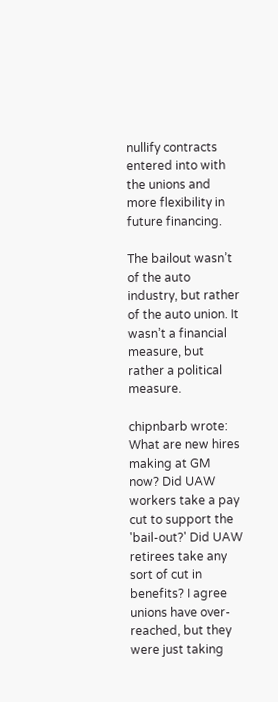nullify contracts entered into with the unions and more flexibility in future financing.

The bailout wasn’t of the auto industry, but rather of the auto union. It wasn’t a financial measure, but rather a political measure.

chipnbarb wrote: What are new hires making at GM now? Did UAW workers take a pay cut to support the 'bail-out?' Did UAW retirees take any sort of cut in benefits? I agree unions have over-reached, but they were just taking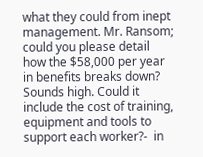what they could from inept management. Mr. Ransom; could you please detail how the $58,000 per year in benefits breaks down? Sounds high. Could it include the cost of training, equipment and tools to support each worker?-  in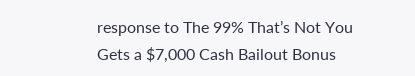response to The 99% That’s Not You Gets a $7,000 Cash Bailout Bonus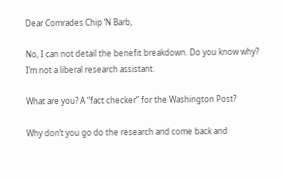Dear Comrades Chip ‘N Barb,

No, I can not detail the benefit breakdown. Do you know why? I’m not a liberal research assistant.

What are you? A “fact checker” for the Washington Post?

Why don’t you go do the research and come back and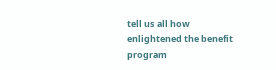tell us all how enlightened the benefit program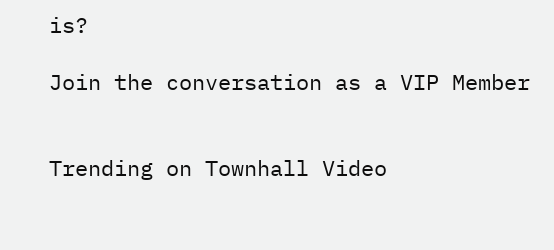is?

Join the conversation as a VIP Member


Trending on Townhall Video